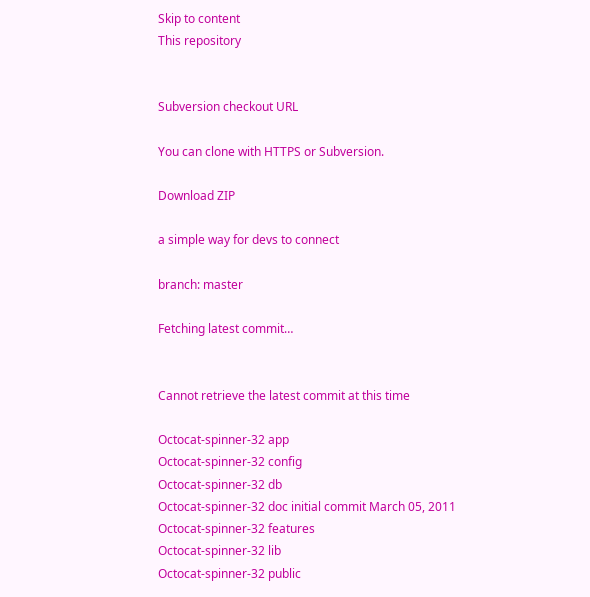Skip to content
This repository


Subversion checkout URL

You can clone with HTTPS or Subversion.

Download ZIP

a simple way for devs to connect

branch: master

Fetching latest commit…


Cannot retrieve the latest commit at this time

Octocat-spinner-32 app
Octocat-spinner-32 config
Octocat-spinner-32 db
Octocat-spinner-32 doc initial commit March 05, 2011
Octocat-spinner-32 features
Octocat-spinner-32 lib
Octocat-spinner-32 public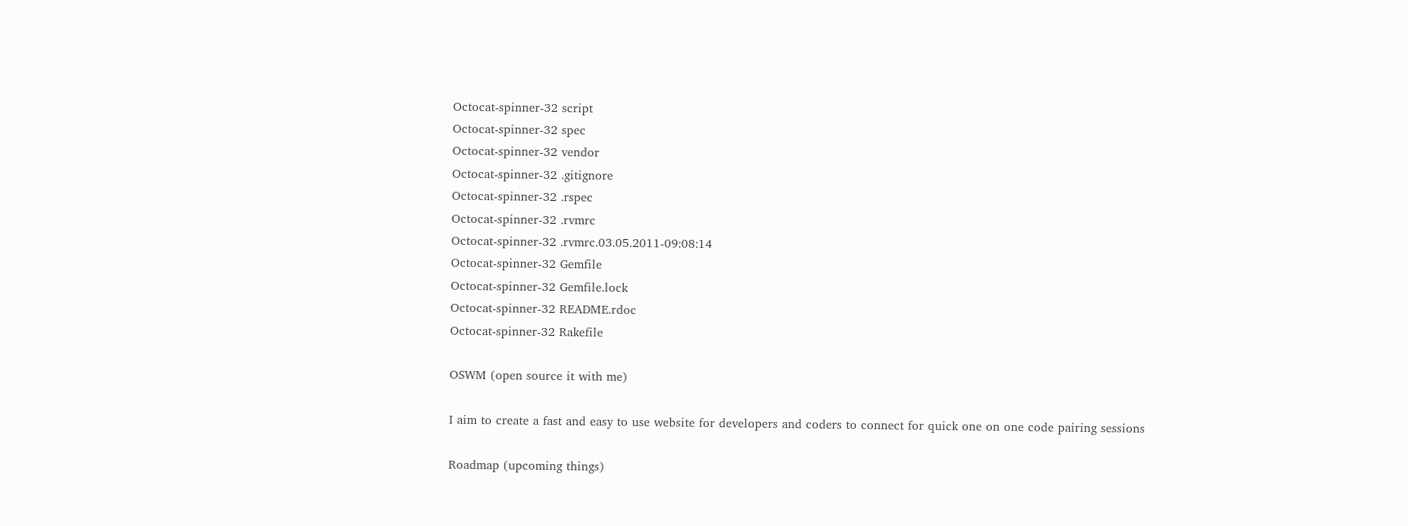Octocat-spinner-32 script
Octocat-spinner-32 spec
Octocat-spinner-32 vendor
Octocat-spinner-32 .gitignore
Octocat-spinner-32 .rspec
Octocat-spinner-32 .rvmrc
Octocat-spinner-32 .rvmrc.03.05.2011-09:08:14
Octocat-spinner-32 Gemfile
Octocat-spinner-32 Gemfile.lock
Octocat-spinner-32 README.rdoc
Octocat-spinner-32 Rakefile

OSWM (open source it with me)

I aim to create a fast and easy to use website for developers and coders to connect for quick one on one code pairing sessions

Roadmap (upcoming things)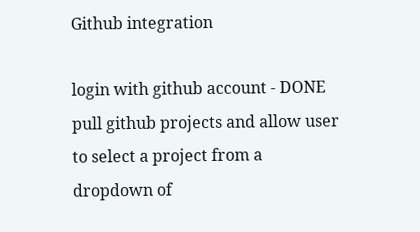Github integration

login with github account - DONE
pull github projects and allow user to select a project from a dropdown of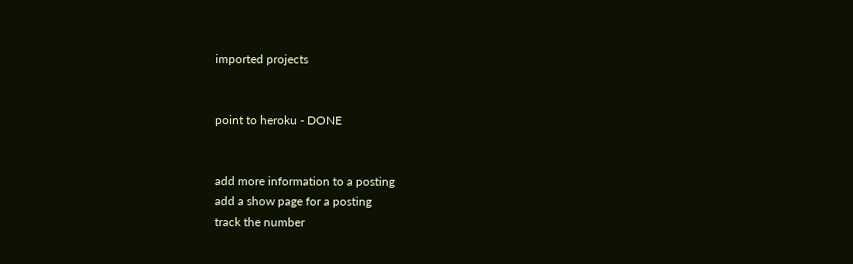imported projects


point to heroku - DONE


add more information to a posting
add a show page for a posting
track the number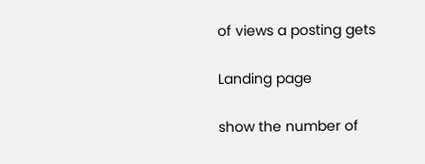of views a posting gets

Landing page

show the number of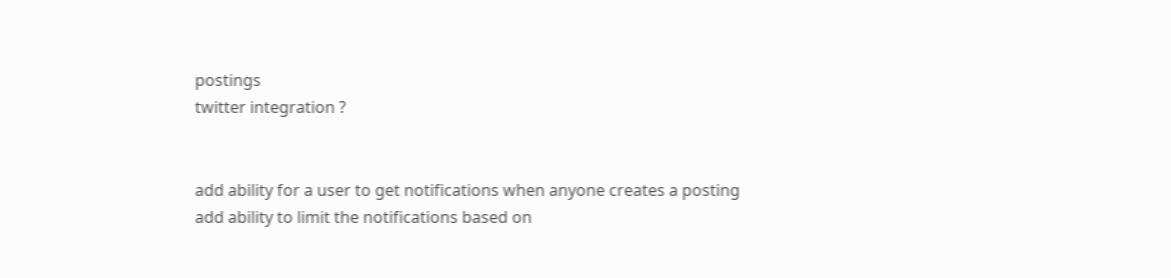postings
twitter integration ?


add ability for a user to get notifications when anyone creates a posting
add ability to limit the notifications based on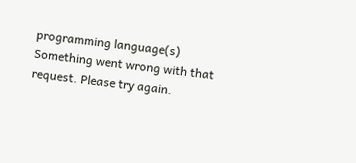programming language(s)
Something went wrong with that request. Please try again.